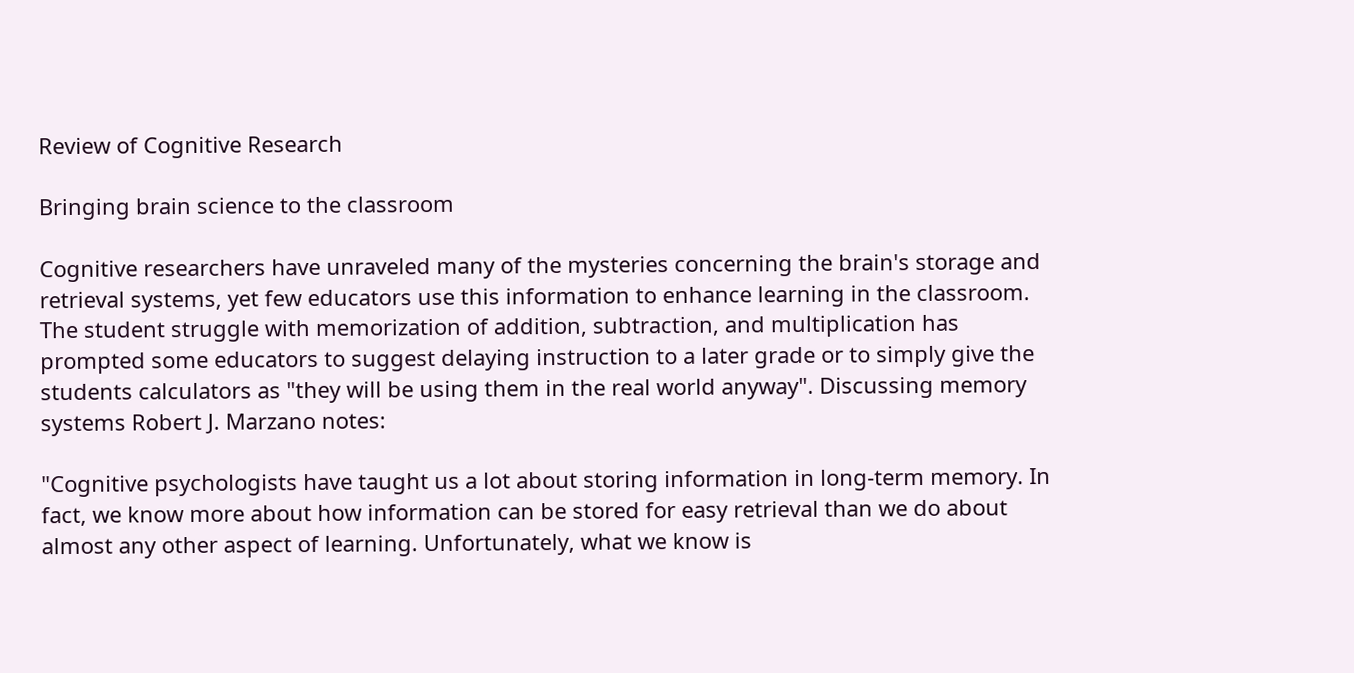Review of Cognitive Research

Bringing brain science to the classroom

Cognitive researchers have unraveled many of the mysteries concerning the brain's storage and retrieval systems, yet few educators use this information to enhance learning in the classroom. The student struggle with memorization of addition, subtraction, and multiplication has prompted some educators to suggest delaying instruction to a later grade or to simply give the students calculators as "they will be using them in the real world anyway". Discussing memory systems Robert J. Marzano notes:

"Cognitive psychologists have taught us a lot about storing information in long-term memory. In fact, we know more about how information can be stored for easy retrieval than we do about almost any other aspect of learning. Unfortunately, what we know is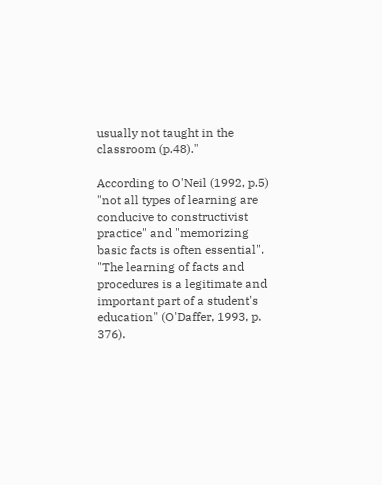usually not taught in the classroom (p.48)."

According to O'Neil (1992, p.5) "not all types of learning are conducive to constructivist practice" and "memorizing basic facts is often essential".  "The learning of facts and procedures is a legitimate and important part of a student's education" (O'Daffer, 1993, p. 376).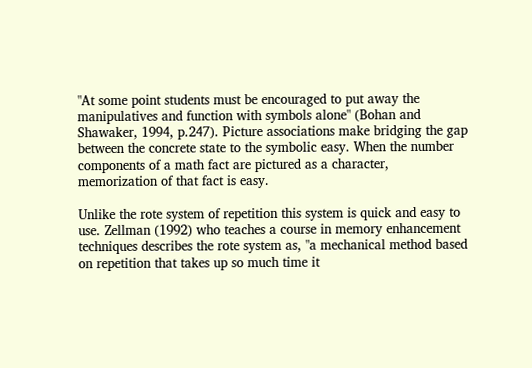"At some point students must be encouraged to put away the manipulatives and function with symbols alone" (Bohan and Shawaker, 1994, p.247). Picture associations make bridging the gap between the concrete state to the symbolic easy. When the number components of a math fact are pictured as a character, memorization of that fact is easy.

Unlike the rote system of repetition this system is quick and easy to use. Zellman (1992) who teaches a course in memory enhancement techniques describes the rote system as, "a mechanical method based on repetition that takes up so much time it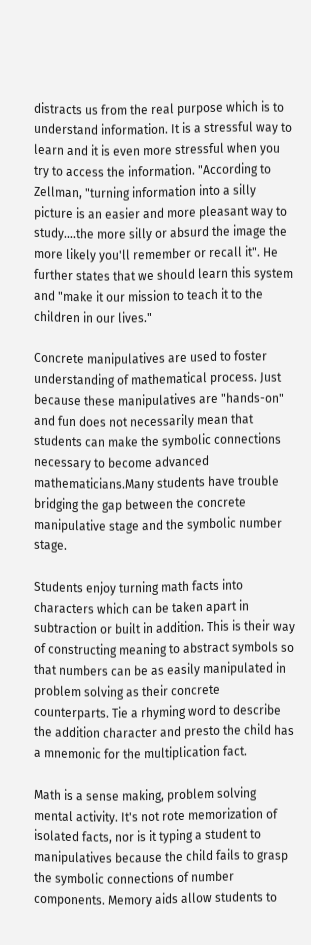distracts us from the real purpose which is to understand information. It is a stressful way to learn and it is even more stressful when you try to access the information. "According to Zellman, "turning information into a silly picture is an easier and more pleasant way to study....the more silly or absurd the image the more likely you'll remember or recall it". He further states that we should learn this system and "make it our mission to teach it to the children in our lives."

Concrete manipulatives are used to foster understanding of mathematical process. Just because these manipulatives are "hands-on" and fun does not necessarily mean that students can make the symbolic connections necessary to become advanced mathematicians.Many students have trouble bridging the gap between the concrete manipulative stage and the symbolic number stage.

Students enjoy turning math facts into characters which can be taken apart in subtraction or built in addition. This is their way of constructing meaning to abstract symbols so that numbers can be as easily manipulated in problem solving as their concrete counterparts. Tie a rhyming word to describe the addition character and presto the child has a mnemonic for the multiplication fact.

Math is a sense making, problem solving mental activity. It's not rote memorization of isolated facts, nor is it typing a student to manipulatives because the child fails to grasp the symbolic connections of number components. Memory aids allow students to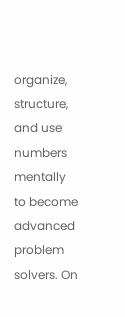organize, structure, and use numbers mentally to become advanced problem solvers. On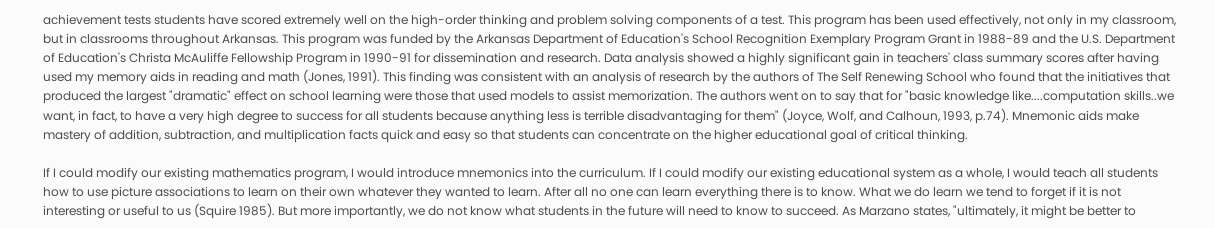achievement tests students have scored extremely well on the high-order thinking and problem solving components of a test. This program has been used effectively, not only in my classroom, but in classrooms throughout Arkansas. This program was funded by the Arkansas Department of Education's School Recognition Exemplary Program Grant in 1988-89 and the U.S. Department of Education's Christa McAuliffe Fellowship Program in 1990-91 for dissemination and research. Data analysis showed a highly significant gain in teachers' class summary scores after having used my memory aids in reading and math (Jones, 1991). This finding was consistent with an analysis of research by the authors of The Self Renewing School who found that the initiatives that produced the largest "dramatic" effect on school learning were those that used models to assist memorization. The authors went on to say that for "basic knowledge like....computation skills..we want, in fact, to have a very high degree to success for all students because anything less is terrible disadvantaging for them" (Joyce, Wolf, and Calhoun, 1993, p.74). Mnemonic aids make mastery of addition, subtraction, and multiplication facts quick and easy so that students can concentrate on the higher educational goal of critical thinking.

If I could modify our existing mathematics program, I would introduce mnemonics into the curriculum. If I could modify our existing educational system as a whole, I would teach all students how to use picture associations to learn on their own whatever they wanted to learn. After all no one can learn everything there is to know. What we do learn we tend to forget if it is not interesting or useful to us (Squire 1985). But more importantly, we do not know what students in the future will need to know to succeed. As Marzano states, "ultimately, it might be better to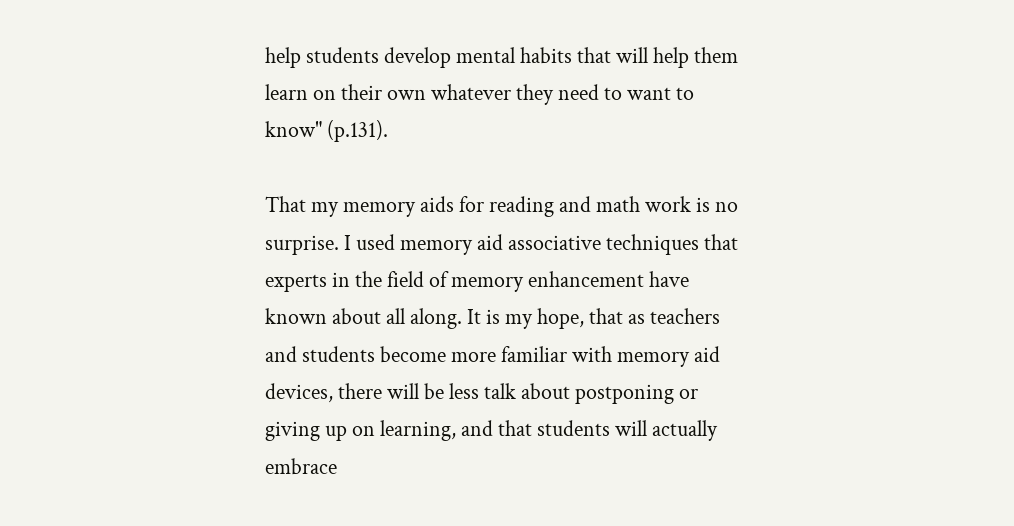help students develop mental habits that will help them learn on their own whatever they need to want to know" (p.131).

That my memory aids for reading and math work is no surprise. I used memory aid associative techniques that experts in the field of memory enhancement have known about all along. It is my hope, that as teachers and students become more familiar with memory aid devices, there will be less talk about postponing or giving up on learning, and that students will actually embrace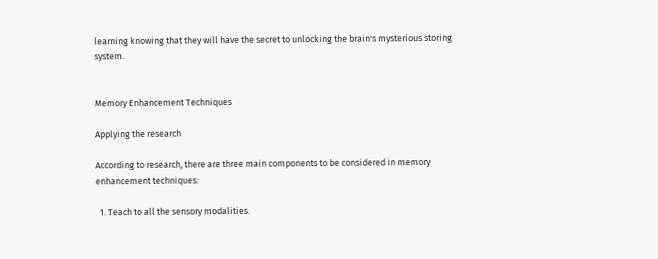learning knowing that they will have the secret to unlocking the brain's mysterious storing system.


Memory Enhancement Techniques

Applying the research

According to research, there are three main components to be considered in memory enhancement techniques:

  1. Teach to all the sensory modalities.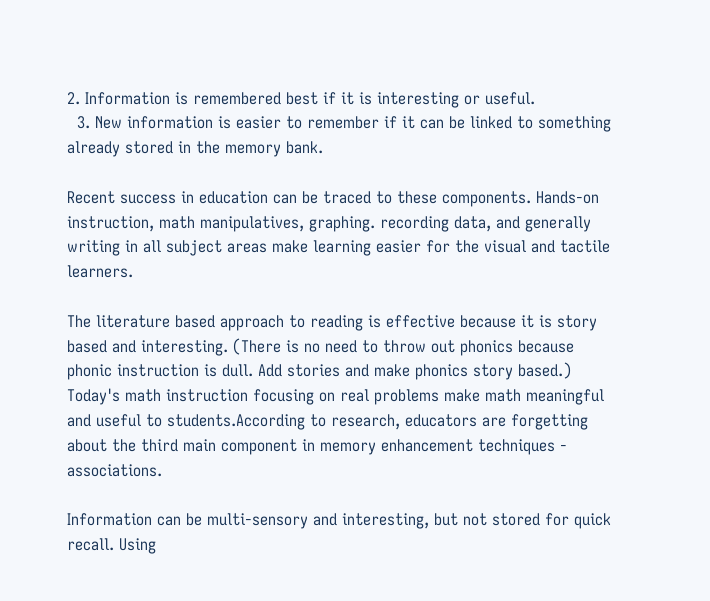2. Information is remembered best if it is interesting or useful.
  3. New information is easier to remember if it can be linked to something already stored in the memory bank.

Recent success in education can be traced to these components. Hands-on instruction, math manipulatives, graphing. recording data, and generally writing in all subject areas make learning easier for the visual and tactile learners.

The literature based approach to reading is effective because it is story based and interesting. (There is no need to throw out phonics because phonic instruction is dull. Add stories and make phonics story based.) Today's math instruction focusing on real problems make math meaningful and useful to students.According to research, educators are forgetting about the third main component in memory enhancement techniques - associations.

Information can be multi-sensory and interesting, but not stored for quick recall. Using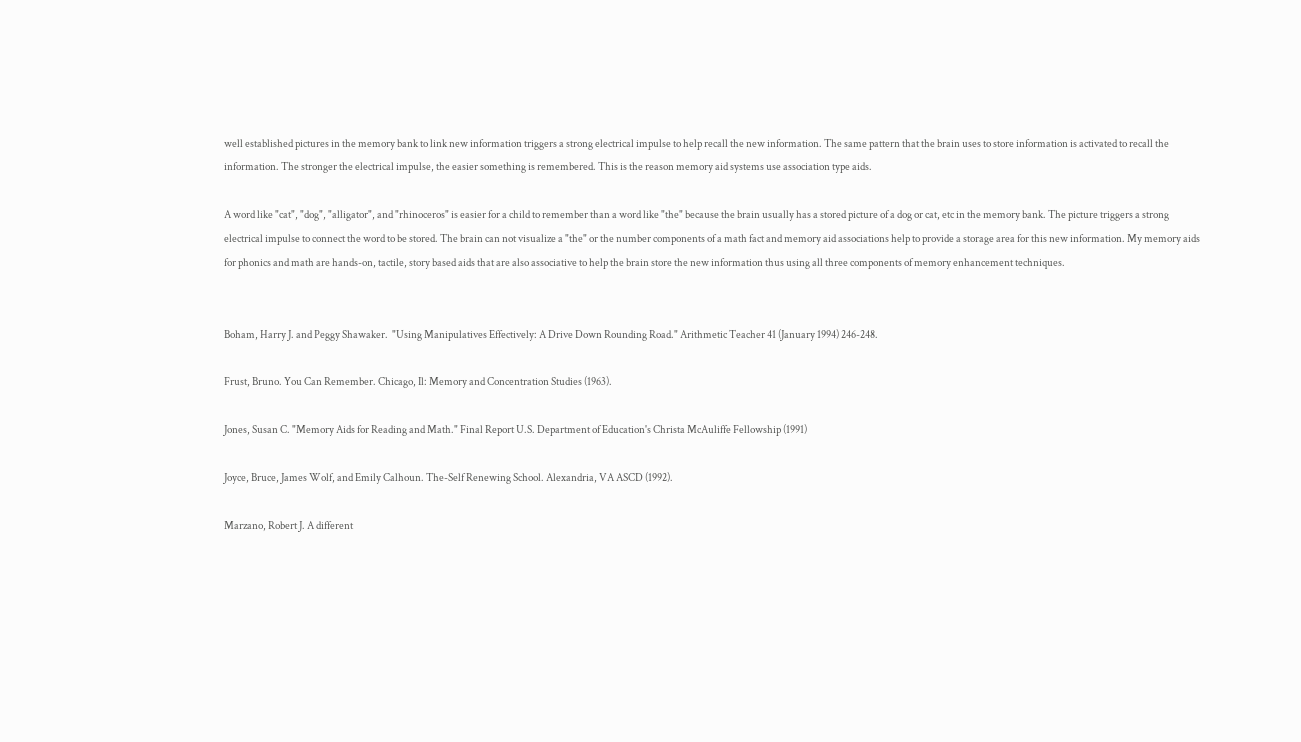well established pictures in the memory bank to link new information triggers a strong electrical impulse to help recall the new information. The same pattern that the brain uses to store information is activated to recall the information. The stronger the electrical impulse, the easier something is remembered. This is the reason memory aid systems use association type aids.

A word like "cat", "dog", "alligator", and "rhinoceros" is easier for a child to remember than a word like "the" because the brain usually has a stored picture of a dog or cat, etc in the memory bank. The picture triggers a strong electrical impulse to connect the word to be stored. The brain can not visualize a "the" or the number components of a math fact and memory aid associations help to provide a storage area for this new information. My memory aids for phonics and math are hands-on, tactile, story based aids that are also associative to help the brain store the new information thus using all three components of memory enhancement techniques.


Boham, Harry J. and Peggy Shawaker.  "Using Manipulatives Effectively: A Drive Down Rounding Road." Arithmetic Teacher 41 (January 1994) 246-248.

Frust, Bruno. You Can Remember. Chicago, Il: Memory and Concentration Studies (1963).

Jones, Susan C. "Memory Aids for Reading and Math." Final Report U.S. Department of Education's Christa McAuliffe Fellowship (1991)

Joyce, Bruce, James Wolf, and Emily Calhoun. The-Self Renewing School. Alexandria, VA ASCD (1992).

Marzano, Robert J. A different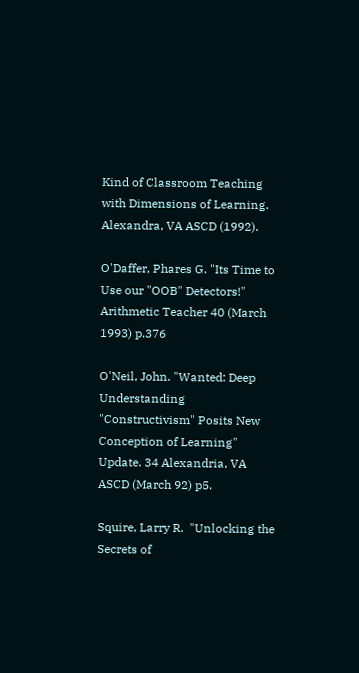Kind of Classroom Teaching with Dimensions of Learning. Alexandra, VA ASCD (1992).

O'Daffer, Phares G. "Its Time to Use our "OOB" Detectors!" Arithmetic Teacher 40 (March 1993) p.376

O'Neil, John. "Wanted: Deep Understanding "Constructivism" Posits New Conception of Learning" Update. 34 Alexandria, VA ASCD (March 92) p5.

Squire, Larry R.  "Unlocking the Secrets of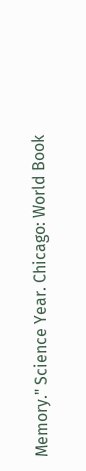Memory." Science Year. Chicago: World Book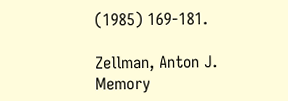(1985) 169-181.

Zellman, Anton J. Memory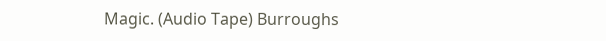Magic. (Audio Tape) Burroughs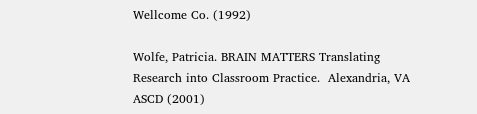Wellcome Co. (1992)

Wolfe, Patricia. BRAIN MATTERS Translating Research into Classroom Practice.  Alexandria, VA ASCD (2001)